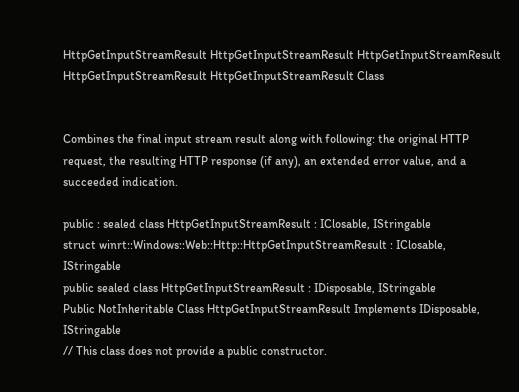HttpGetInputStreamResult HttpGetInputStreamResult HttpGetInputStreamResult HttpGetInputStreamResult HttpGetInputStreamResult Class


Combines the final input stream result along with following: the original HTTP request, the resulting HTTP response (if any), an extended error value, and a succeeded indication.

public : sealed class HttpGetInputStreamResult : IClosable, IStringable
struct winrt::Windows::Web::Http::HttpGetInputStreamResult : IClosable, IStringable
public sealed class HttpGetInputStreamResult : IDisposable, IStringable
Public NotInheritable Class HttpGetInputStreamResult Implements IDisposable, IStringable
// This class does not provide a public constructor.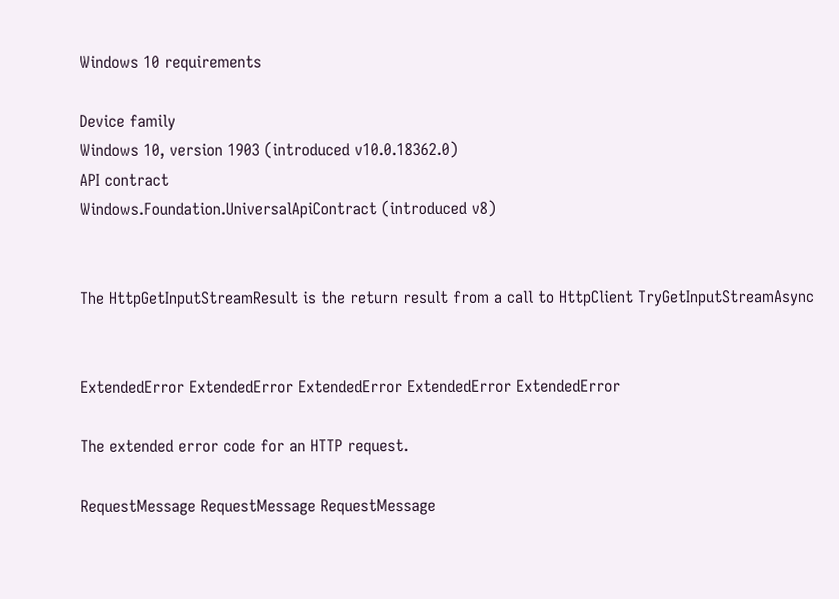Windows 10 requirements

Device family
Windows 10, version 1903 (introduced v10.0.18362.0)
API contract
Windows.Foundation.UniversalApiContract (introduced v8)


The HttpGetInputStreamResult is the return result from a call to HttpClient TryGetInputStreamAsync


ExtendedError ExtendedError ExtendedError ExtendedError ExtendedError

The extended error code for an HTTP request.

RequestMessage RequestMessage RequestMessage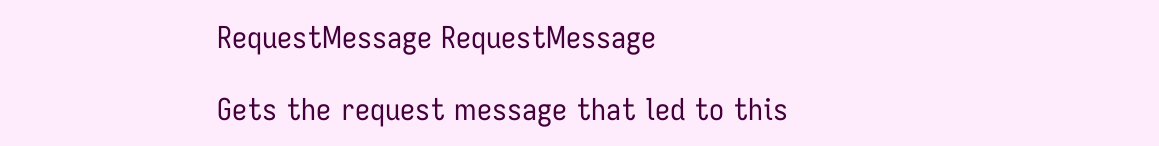RequestMessage RequestMessage

Gets the request message that led to this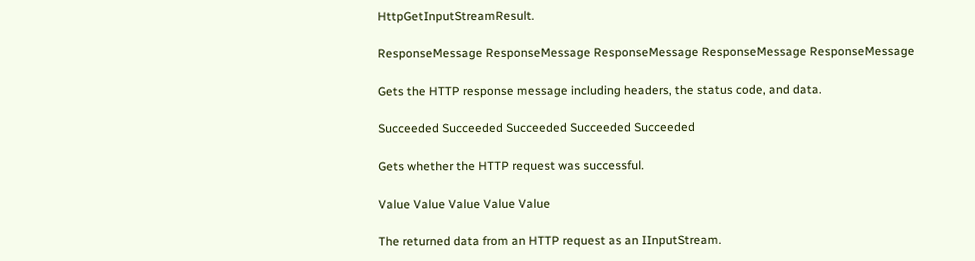HttpGetInputStreamResult.

ResponseMessage ResponseMessage ResponseMessage ResponseMessage ResponseMessage

Gets the HTTP response message including headers, the status code, and data.

Succeeded Succeeded Succeeded Succeeded Succeeded

Gets whether the HTTP request was successful.

Value Value Value Value Value

The returned data from an HTTP request as an IInputStream.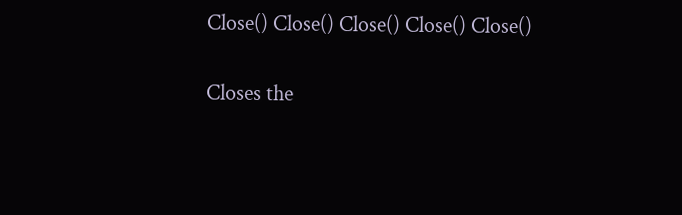Close() Close() Close() Close() Close()

Closes the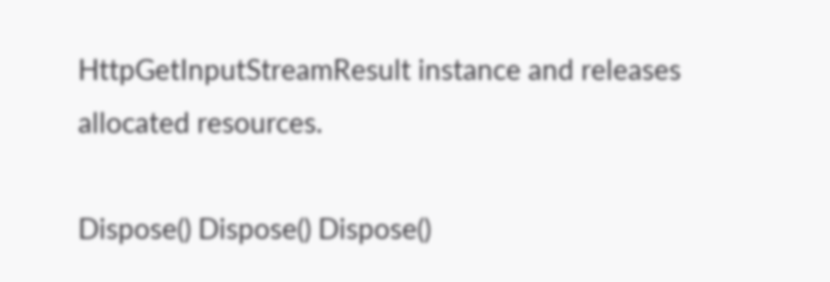HttpGetInputStreamResult instance and releases allocated resources.

Dispose() Dispose() Dispose()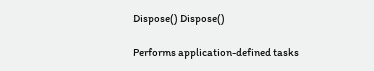Dispose() Dispose()

Performs application-defined tasks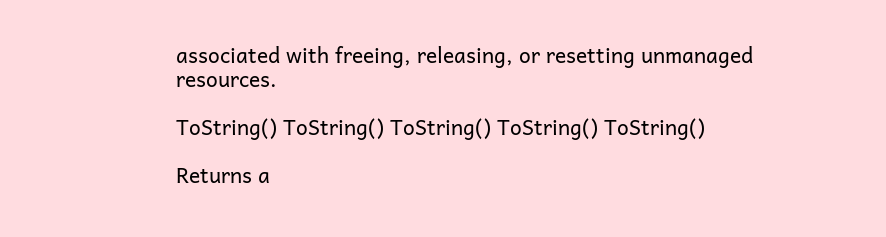associated with freeing, releasing, or resetting unmanaged resources.

ToString() ToString() ToString() ToString() ToString()

Returns a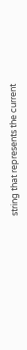string that represents the current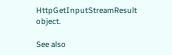HttpGetInputStreamResult object.

See also